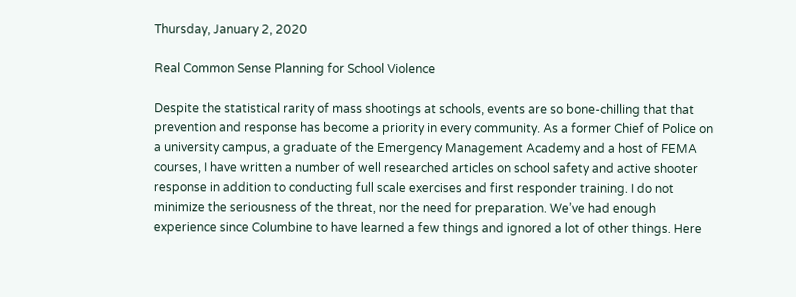Thursday, January 2, 2020

Real Common Sense Planning for School Violence

Despite the statistical rarity of mass shootings at schools, events are so bone-chilling that that prevention and response has become a priority in every community. As a former Chief of Police on a university campus, a graduate of the Emergency Management Academy and a host of FEMA courses, I have written a number of well researched articles on school safety and active shooter response in addition to conducting full scale exercises and first responder training. I do not minimize the seriousness of the threat, nor the need for preparation. We’ve had enough experience since Columbine to have learned a few things and ignored a lot of other things. Here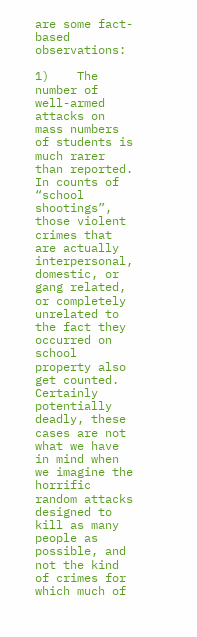are some fact-based observations:

1)    The number of well-armed attacks on mass numbers of students is much rarer than reported. In counts of “school shootings”, those violent crimes that are actually interpersonal, domestic, or gang related, or completely unrelated to the fact they occurred on school property also get counted. Certainly potentially deadly, these cases are not what we have in mind when we imagine the horrific random attacks designed to kill as many people as possible, and not the kind of crimes for which much of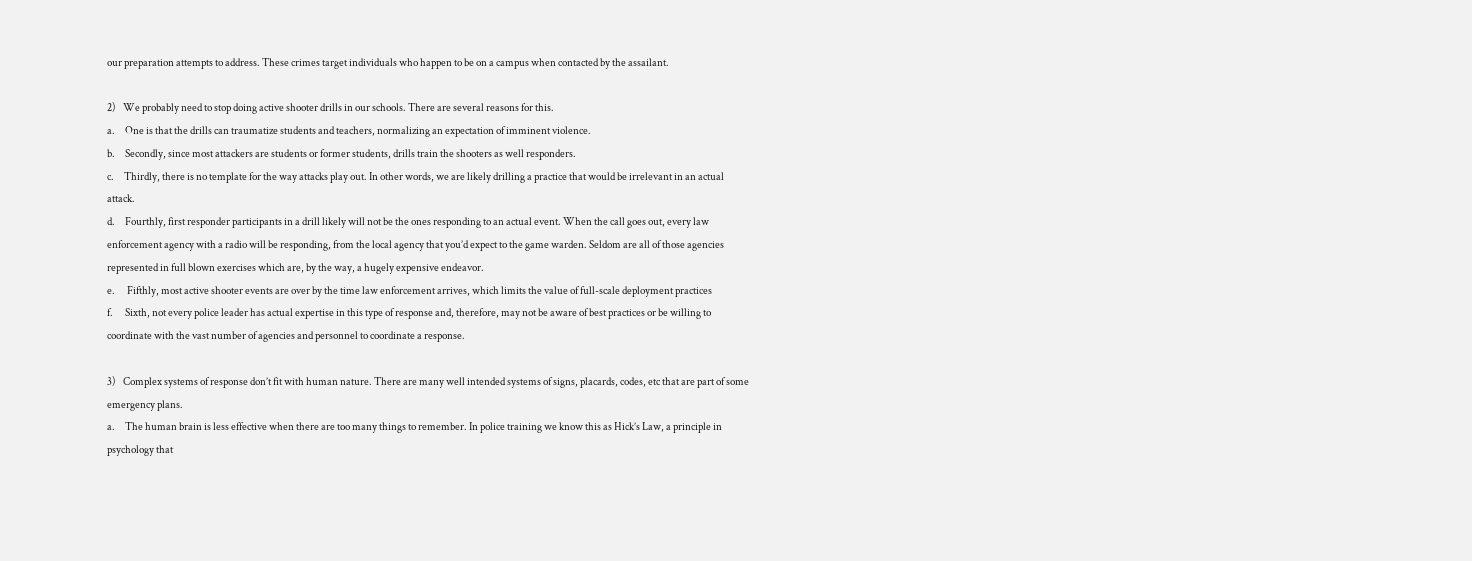our preparation attempts to address. These crimes target individuals who happen to be on a campus when contacted by the assailant.

2)    We probably need to stop doing active shooter drills in our schools. There are several reasons for this.
a.     One is that the drills can traumatize students and teachers, normalizing an expectation of imminent violence.
b.     Secondly, since most attackers are students or former students, drills train the shooters as well responders.
c.     Thirdly, there is no template for the way attacks play out. In other words, we are likely drilling a practice that would be irrelevant in an actual attack.
d.     Fourthly, first responder participants in a drill likely will not be the ones responding to an actual event. When the call goes out, every law enforcement agency with a radio will be responding, from the local agency that you’d expect to the game warden. Seldom are all of those agencies represented in full blown exercises which are, by the way, a hugely expensive endeavor.
e.      Fifthly, most active shooter events are over by the time law enforcement arrives, which limits the value of full-scale deployment practices
f.      Sixth, not every police leader has actual expertise in this type of response and, therefore, may not be aware of best practices or be willing to coordinate with the vast number of agencies and personnel to coordinate a response.

3)    Complex systems of response don’t fit with human nature. There are many well intended systems of signs, placards, codes, etc that are part of some emergency plans.
a.     The human brain is less effective when there are too many things to remember. In police training we know this as Hick’s Law, a principle in psychology that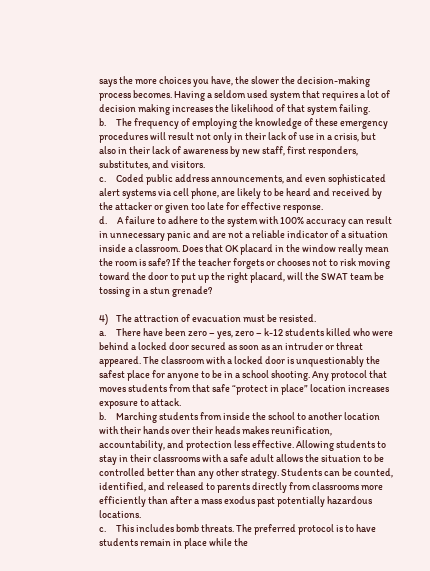says the more choices you have, the slower the decision-making process becomes. Having a seldom used system that requires a lot of decision making increases the likelihood of that system failing.
b.     The frequency of employing the knowledge of these emergency procedures will result not only in their lack of use in a crisis, but also in their lack of awareness by new staff, first responders, substitutes, and visitors.
c.     Coded public address announcements, and even sophisticated alert systems via cell phone, are likely to be heard and received by the attacker or given too late for effective response.
d.     A failure to adhere to the system with 100% accuracy can result in unnecessary panic and are not a reliable indicator of a situation inside a classroom. Does that OK placard in the window really mean the room is safe? If the teacher forgets or chooses not to risk moving toward the door to put up the right placard, will the SWAT team be tossing in a stun grenade?

4)    The attraction of evacuation must be resisted.
a.     There have been zero – yes, zero – k-12 students killed who were behind a locked door secured as soon as an intruder or threat appeared. The classroom with a locked door is unquestionably the safest place for anyone to be in a school shooting. Any protocol that moves students from that safe “protect in place” location increases exposure to attack.
b.     Marching students from inside the school to another location with their hands over their heads makes reunification, accountability, and protection less effective. Allowing students to stay in their classrooms with a safe adult allows the situation to be controlled better than any other strategy. Students can be counted, identified, and released to parents directly from classrooms more efficiently than after a mass exodus past potentially hazardous locations.
c.     This includes bomb threats. The preferred protocol is to have students remain in place while the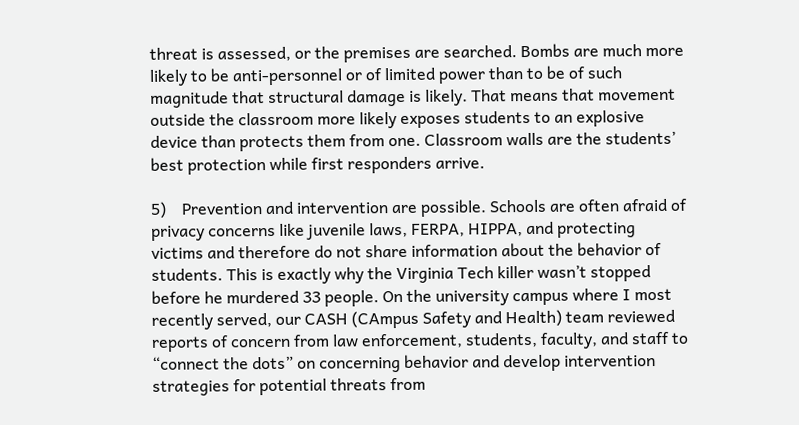threat is assessed, or the premises are searched. Bombs are much more likely to be anti-personnel or of limited power than to be of such magnitude that structural damage is likely. That means that movement outside the classroom more likely exposes students to an explosive device than protects them from one. Classroom walls are the students’ best protection while first responders arrive.

5)    Prevention and intervention are possible. Schools are often afraid of privacy concerns like juvenile laws, FERPA, HIPPA, and protecting victims and therefore do not share information about the behavior of students. This is exactly why the Virginia Tech killer wasn’t stopped before he murdered 33 people. On the university campus where I most recently served, our CASH (CAmpus Safety and Health) team reviewed reports of concern from law enforcement, students, faculty, and staff to “connect the dots” on concerning behavior and develop intervention strategies for potential threats from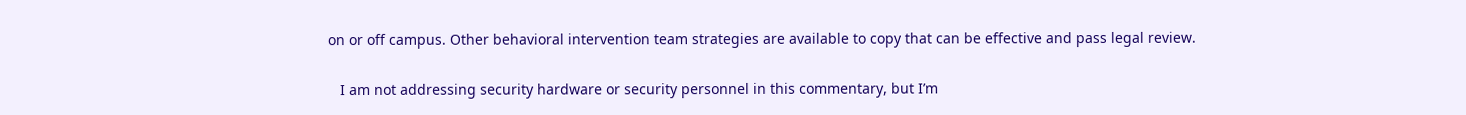on or off campus. Other behavioral intervention team strategies are available to copy that can be effective and pass legal review.

   I am not addressing security hardware or security personnel in this commentary, but I’m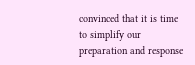convinced that it is time to simplify our preparation and response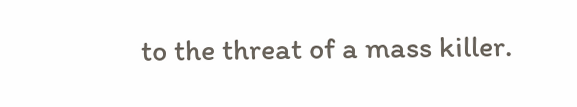to the threat of a mass killer.